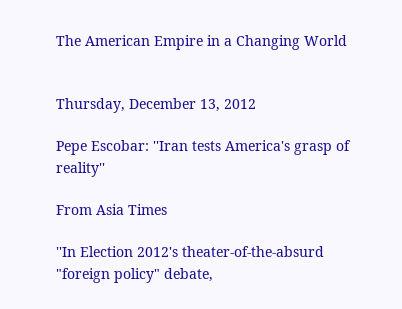The American Empire in a Changing World


Thursday, December 13, 2012

Pepe Escobar: ''Iran tests America's grasp of reality''

From Asia Times

''In Election 2012's theater-of-the-absurd "foreign policy" debate,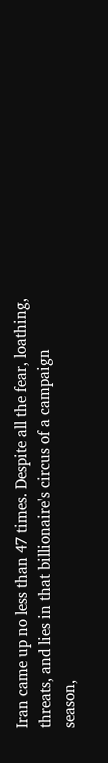Iran came up no less than 47 times. Despite all the fear, loathing, threats, and lies in that billionaire's circus of a campaign season,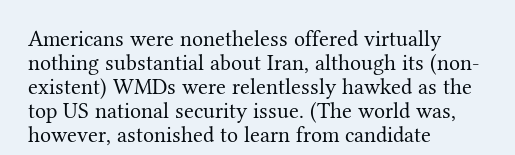Americans were nonetheless offered virtually nothing substantial about Iran, although its (non-existent) WMDs were relentlessly hawked as the top US national security issue. (The world was, however, astonished to learn from candidate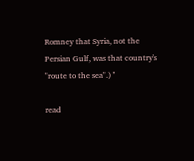Romney that Syria, not the Persian Gulf, was that country's "route to the sea".) ''

read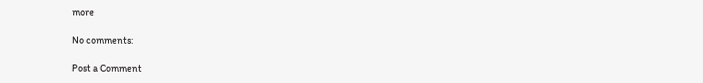more

No comments:

Post a Comment